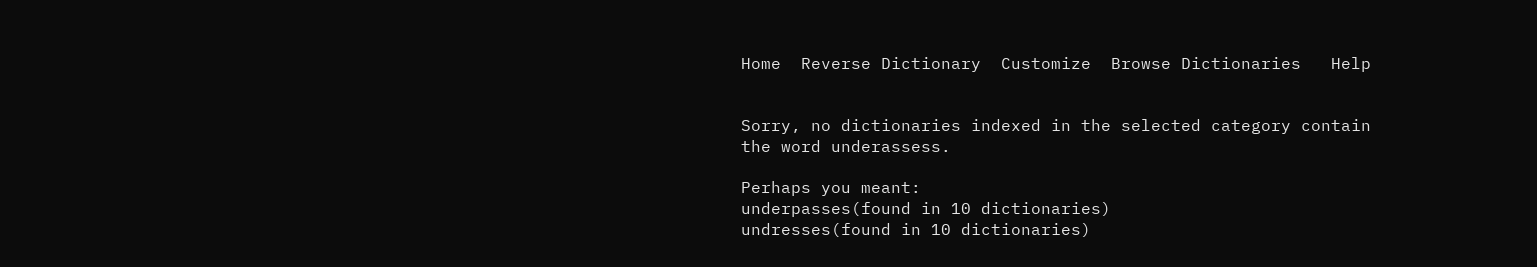Home  Reverse Dictionary  Customize  Browse Dictionaries   Help


Sorry, no dictionaries indexed in the selected category contain the word underassess.

Perhaps you meant:
underpasses(found in 10 dictionaries)
undresses(found in 10 dictionaries)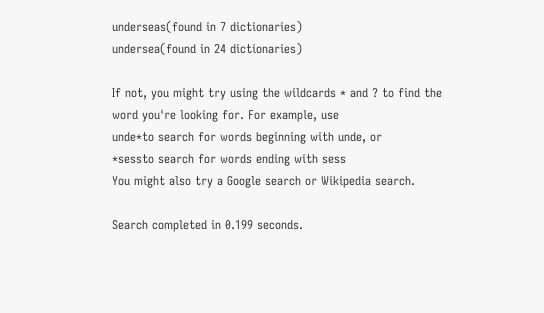underseas(found in 7 dictionaries)
undersea(found in 24 dictionaries)

If not, you might try using the wildcards * and ? to find the word you're looking for. For example, use
unde*to search for words beginning with unde, or
*sessto search for words ending with sess
You might also try a Google search or Wikipedia search.

Search completed in 0.199 seconds.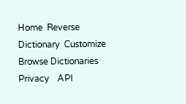Home  Reverse Dictionary  Customize  Browse Dictionaries  Privacy    API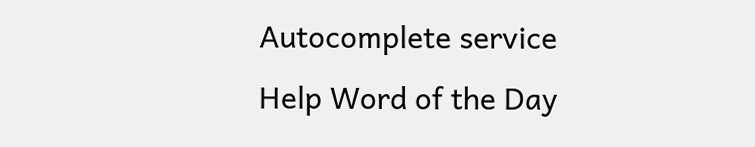Autocomplete service    Help Word of the Day